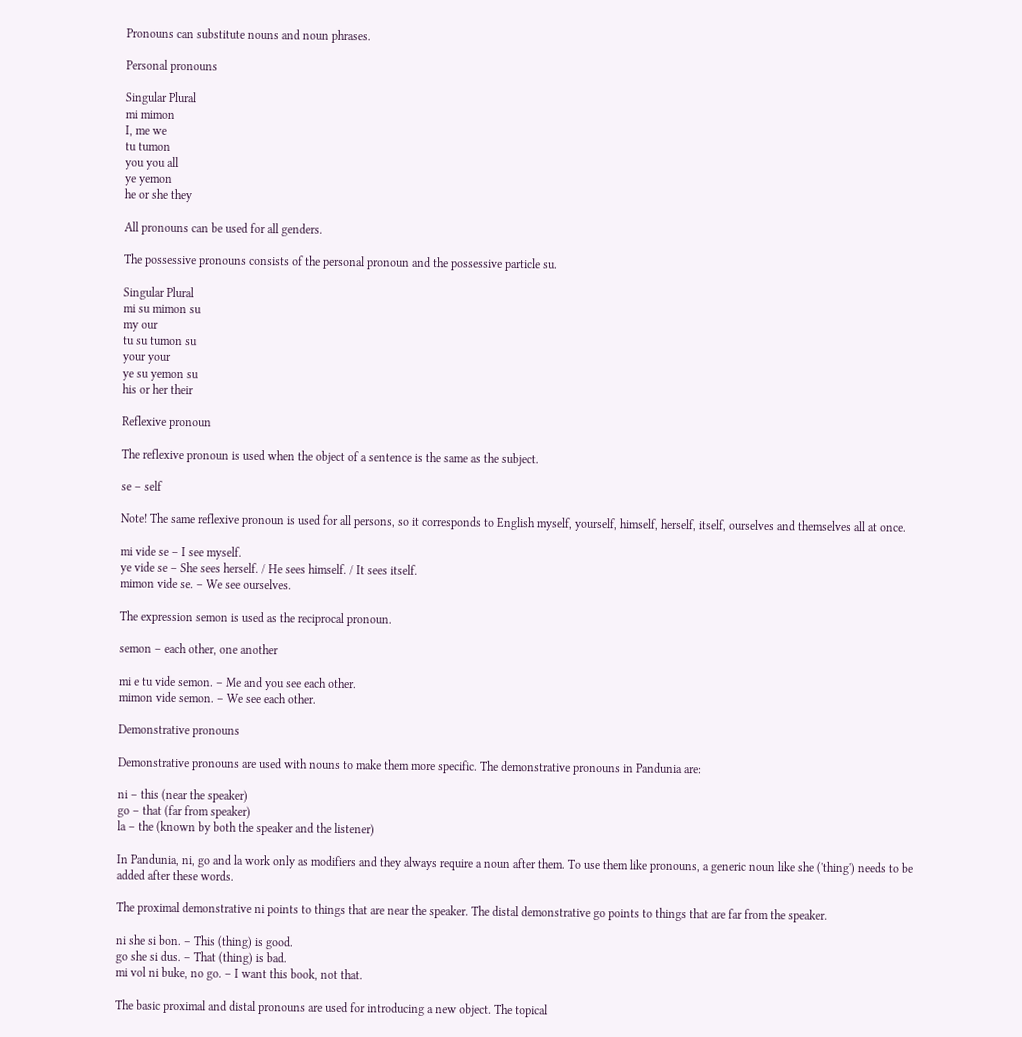Pronouns can substitute nouns and noun phrases.

Personal pronouns

Singular Plural
mi mimon
I, me we
tu tumon
you you all
ye yemon
he or she they

All pronouns can be used for all genders.

The possessive pronouns consists of the personal pronoun and the possessive particle su.

Singular Plural
mi su mimon su
my our
tu su tumon su
your your
ye su yemon su
his or her their

Reflexive pronoun

The reflexive pronoun is used when the object of a sentence is the same as the subject.

se – self

Note! The same reflexive pronoun is used for all persons, so it corresponds to English myself, yourself, himself, herself, itself, ourselves and themselves all at once.

mi vide se – I see myself.
ye vide se – She sees herself. / He sees himself. / It sees itself.
mimon vide se. – We see ourselves.

The expression semon is used as the reciprocal pronoun.

semon – each other, one another

mi e tu vide semon. – Me and you see each other.
mimon vide semon. – We see each other.

Demonstrative pronouns

Demonstrative pronouns are used with nouns to make them more specific. The demonstrative pronouns in Pandunia are:

ni – this (near the speaker)
go – that (far from speaker)
la – the (known by both the speaker and the listener)

In Pandunia, ni, go and la work only as modifiers and they always require a noun after them. To use them like pronouns, a generic noun like she ('thing') needs to be added after these words.

The proximal demonstrative ni points to things that are near the speaker. The distal demonstrative go points to things that are far from the speaker.

ni she si bon. – This (thing) is good.
go she si dus. – That (thing) is bad.
mi vol ni buke, no go. – I want this book, not that.

The basic proximal and distal pronouns are used for introducing a new object. The topical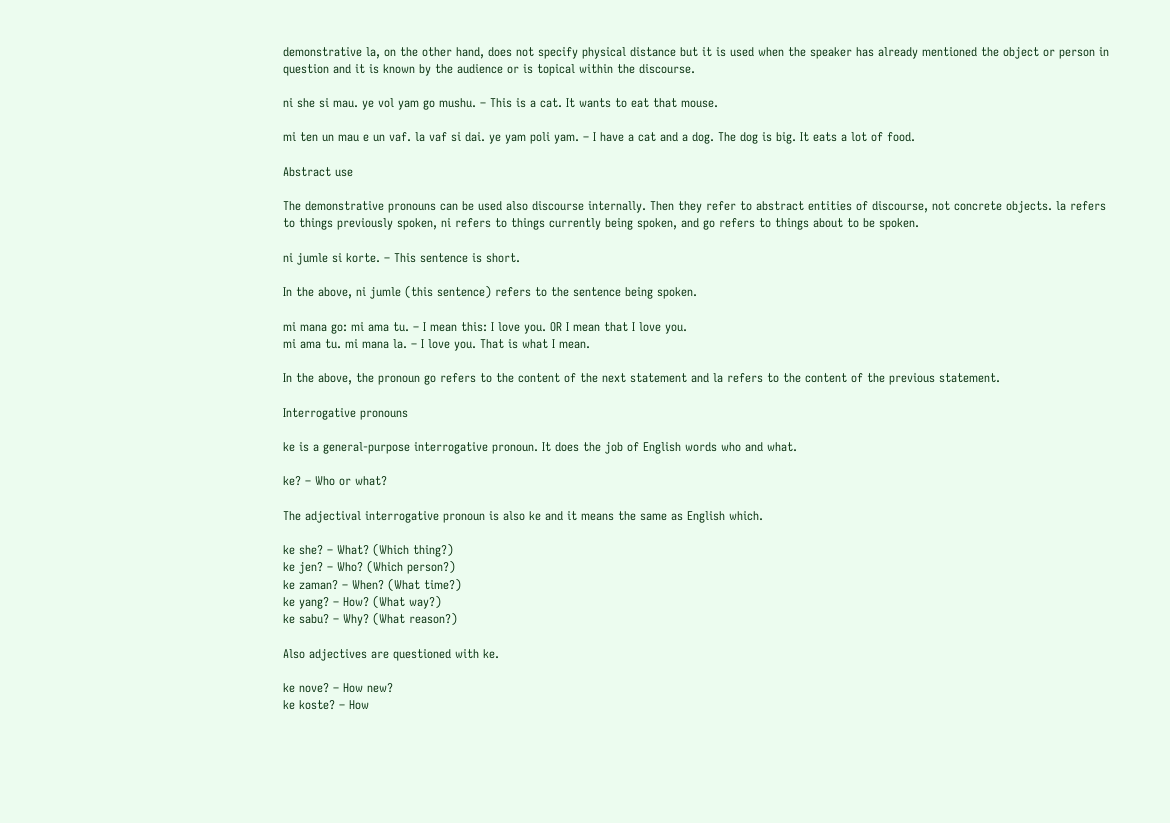demonstrative la, on the other hand, does not specify physical distance but it is used when the speaker has already mentioned the object or person in question and it is known by the audience or is topical within the discourse.

ni she si mau. ye vol yam go mushu. – This is a cat. It wants to eat that mouse.

mi ten un mau e un vaf. la vaf si dai. ye yam poli yam. – I have a cat and a dog. The dog is big. It eats a lot of food.

Abstract use

The demonstrative pronouns can be used also discourse internally. Then they refer to abstract entities of discourse, not concrete objects. la refers to things previously spoken, ni refers to things currently being spoken, and go refers to things about to be spoken.

ni jumle si korte. – This sentence is short.

In the above, ni jumle (this sentence) refers to the sentence being spoken.

mi mana go: mi ama tu. – I mean this: I love you. OR I mean that I love you.
mi ama tu. mi mana la. – I love you. That is what I mean.

In the above, the pronoun go refers to the content of the next statement and la refers to the content of the previous statement.

Interrogative pronouns

ke is a general-purpose interrogative pronoun. It does the job of English words who and what.

ke? – Who or what?

The adjectival interrogative pronoun is also ke and it means the same as English which.

ke she? – What? (Which thing?)
ke jen? – Who? (Which person?)
ke zaman? – When? (What time?)
ke yang? – How? (What way?)
ke sabu? – Why? (What reason?)

Also adjectives are questioned with ke.

ke nove? – How new?
ke koste? – How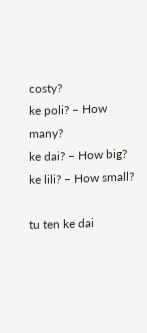costy?
ke poli? – How many?
ke dai? – How big?
ke lili? – How small?

tu ten ke dai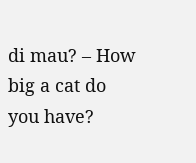di mau? – How big a cat do you have?